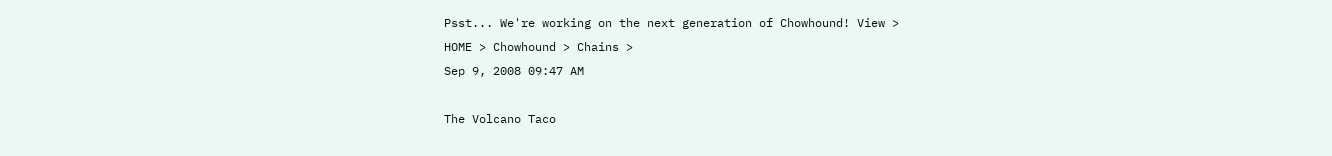Psst... We're working on the next generation of Chowhound! View >
HOME > Chowhound > Chains >
Sep 9, 2008 09:47 AM

The Volcano Taco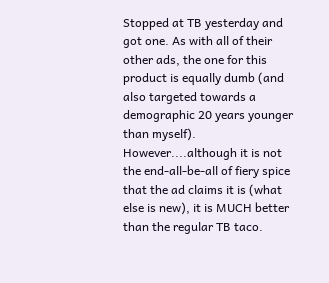Stopped at TB yesterday and got one. As with all of their other ads, the one for this product is equally dumb (and also targeted towards a demographic 20 years younger than myself). However....although it is not the end-all-be-all of fiery spice that the ad claims it is (what else is new), it is MUCH better than the regular TB taco.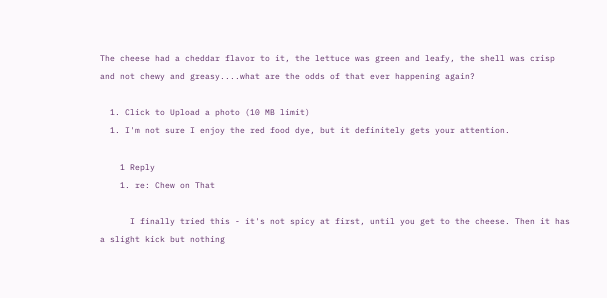The cheese had a cheddar flavor to it, the lettuce was green and leafy, the shell was crisp and not chewy and greasy....what are the odds of that ever happening again?

  1. Click to Upload a photo (10 MB limit)
  1. I'm not sure I enjoy the red food dye, but it definitely gets your attention.

    1 Reply
    1. re: Chew on That

      I finally tried this - it's not spicy at first, until you get to the cheese. Then it has a slight kick but nothing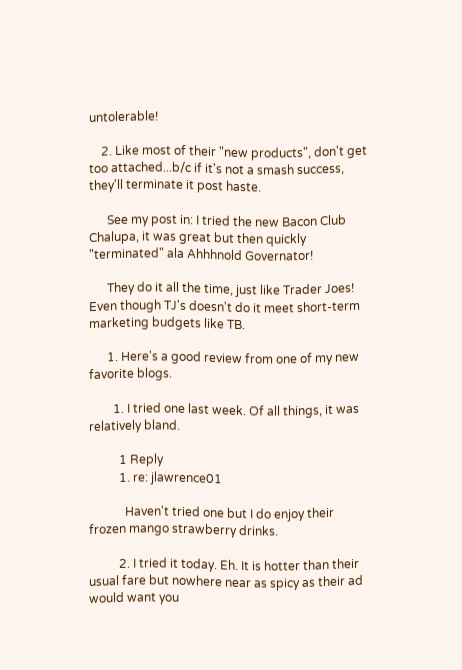untolerable!

    2. Like most of their "new products", don't get too attached...b/c if it's not a smash success, they'll terminate it post haste.

      See my post in: I tried the new Bacon Club Chalupa, it was great but then quickly "terminated" ala Ahhhnold Governator!

      They do it all the time, just like Trader Joes! Even though TJ's doesn't do it meet short-term marketing budgets like TB.

      1. Here's a good review from one of my new favorite blogs.

        1. I tried one last week. Of all things, it was relatively bland.

          1 Reply
          1. re: jlawrence01

            Haven't tried one but I do enjoy their frozen mango strawberry drinks.

          2. I tried it today. Eh. It is hotter than their usual fare but nowhere near as spicy as their ad would want you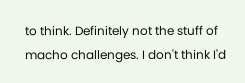to think. Definitely not the stuff of macho challenges. I don't think I'd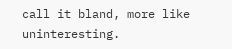call it bland, more like uninteresting.